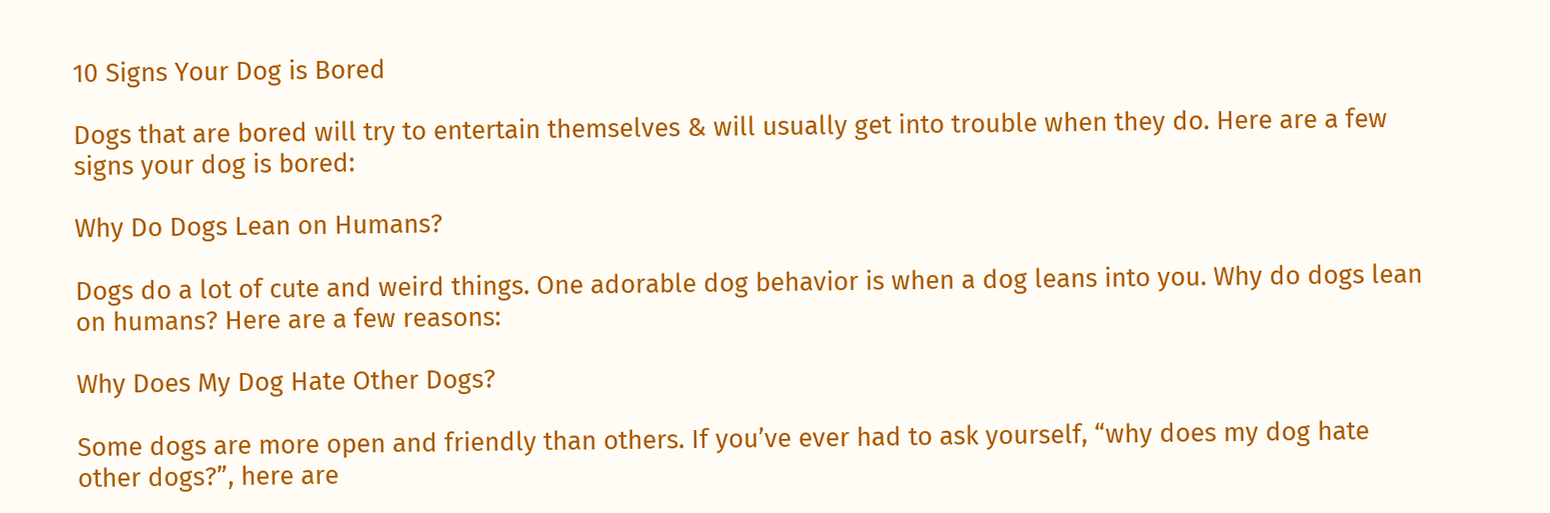10 Signs Your Dog is Bored

Dogs that are bored will try to entertain themselves & will usually get into trouble when they do. Here are a few signs your dog is bored:

Why Do Dogs Lean on Humans?

Dogs do a lot of cute and weird things. One adorable dog behavior is when a dog leans into you. Why do dogs lean on humans? Here are a few reasons:

Why Does My Dog Hate Other Dogs?

Some dogs are more open and friendly than others. If you’ve ever had to ask yourself, “why does my dog hate other dogs?”, here are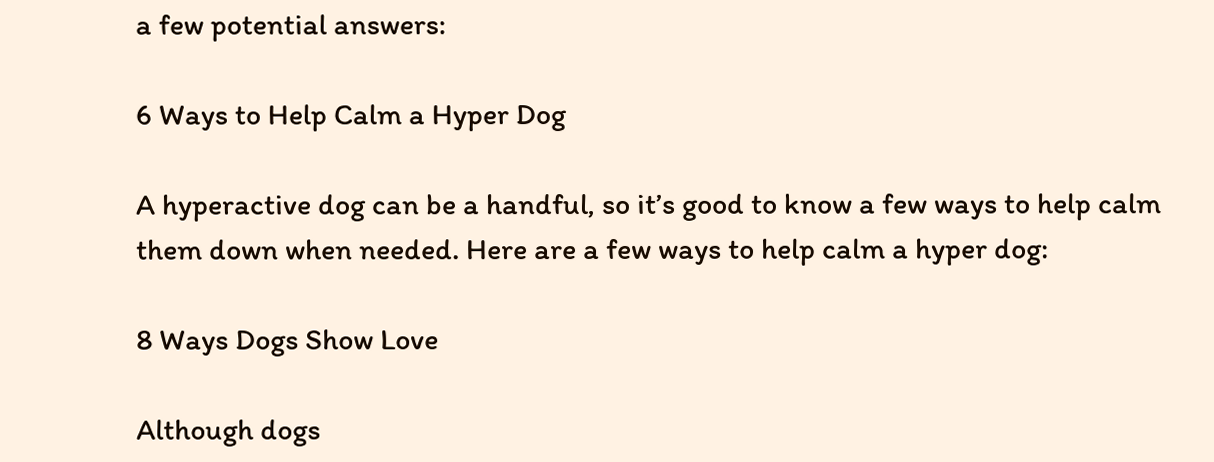a few potential answers:

6 Ways to Help Calm a Hyper Dog

A hyperactive dog can be a handful, so it’s good to know a few ways to help calm them down when needed. Here are a few ways to help calm a hyper dog:

8 Ways Dogs Show Love

Although dogs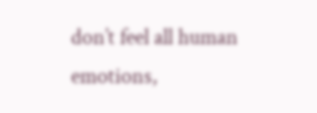don’t feel all human emotions,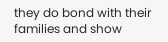they do bond with their families and show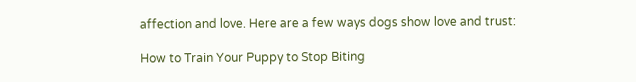affection and love. Here are a few ways dogs show love and trust:

How to Train Your Puppy to Stop Biting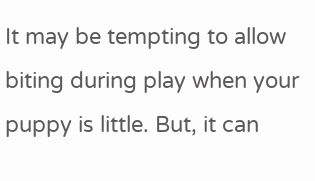It may be tempting to allow biting during play when your puppy is little. But, it can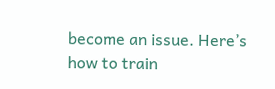become an issue. Here’s how to train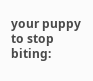your puppy to stop biting: